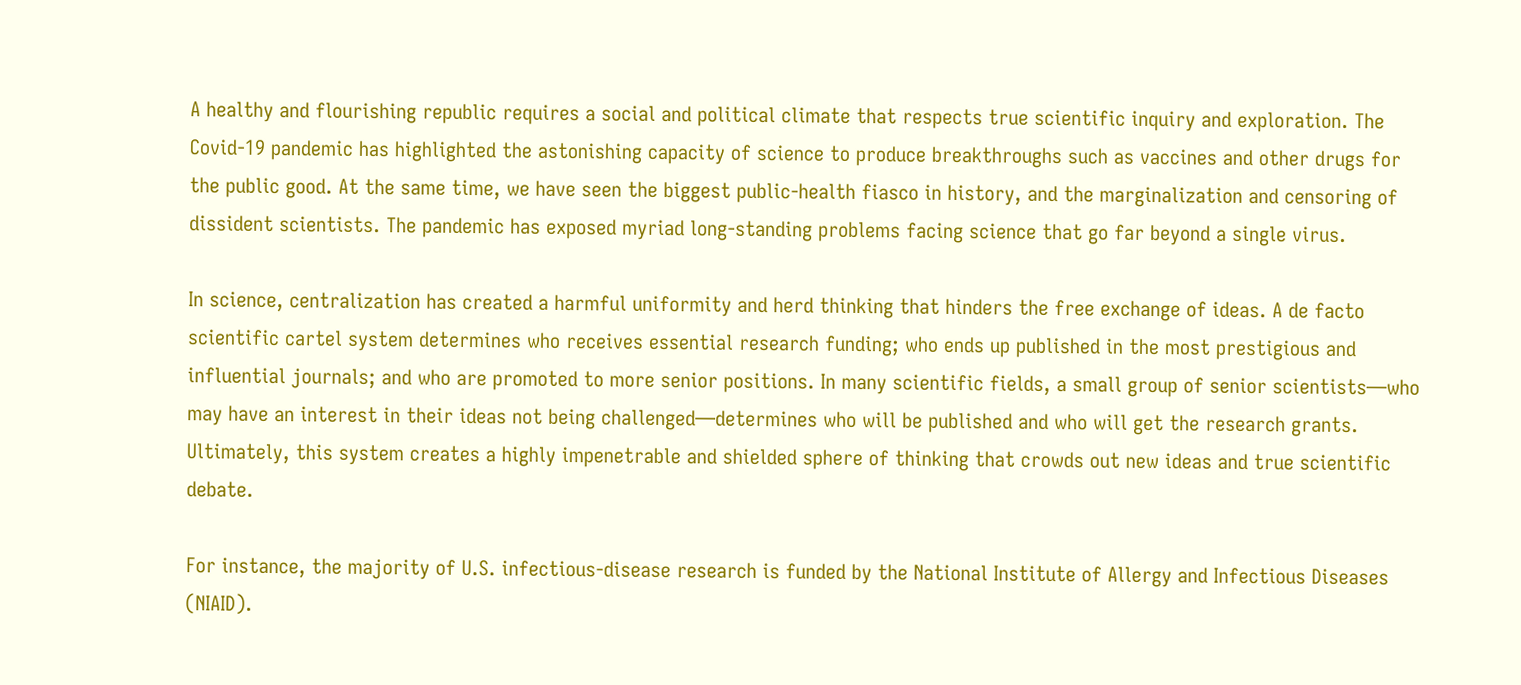A healthy and flourishing republic requires a social and political climate that respects true scientific inquiry and exploration. The Covid-19 pandemic has highlighted the astonishing capacity of science to produce breakthroughs such as vaccines and other drugs for the public good. At the same time, we have seen the biggest public-health fiasco in history, and the marginalization and censoring of dissident scientists. The pandemic has exposed myriad long-standing problems facing science that go far beyond a single virus.

In science, centralization has created a harmful uniformity and herd thinking that hinders the free exchange of ideas. A de facto scientific cartel system determines who receives essential research funding; who ends up published in the most prestigious and influential journals; and who are promoted to more senior positions. In many scientific fields, a small group of senior scientists—who may have an interest in their ideas not being challenged—determines who will be published and who will get the research grants. Ultimately, this system creates a highly impenetrable and shielded sphere of thinking that crowds out new ideas and true scientific debate.

For instance, the majority of U.S. infectious-disease research is funded by the National Institute of Allergy and Infectious Diseases (NIAID).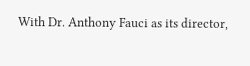With Dr. Anthony Fauci as its director,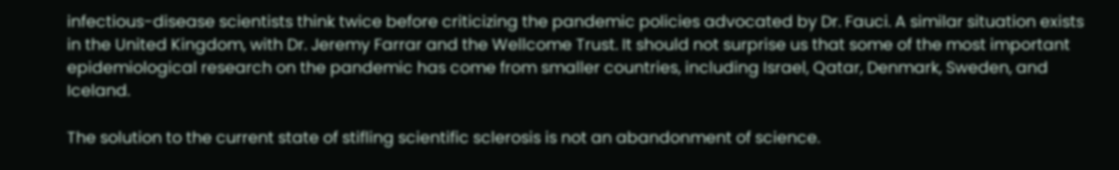infectious-disease scientists think twice before criticizing the pandemic policies advocated by Dr. Fauci. A similar situation exists in the United Kingdom, with Dr. Jeremy Farrar and the Wellcome Trust. It should not surprise us that some of the most important epidemiological research on the pandemic has come from smaller countries, including Israel, Qatar, Denmark, Sweden, and Iceland.

The solution to the current state of stifling scientific sclerosis is not an abandonment of science.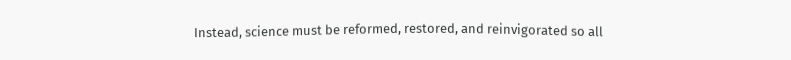Instead, science must be reformed, restored, and reinvigorated so all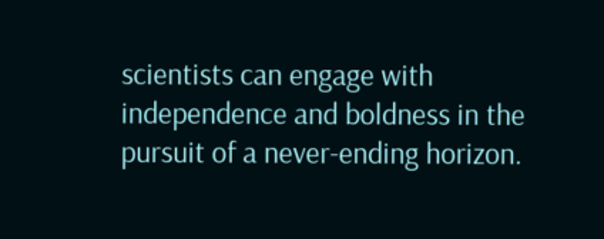scientists can engage with independence and boldness in the pursuit of a never-ending horizon.